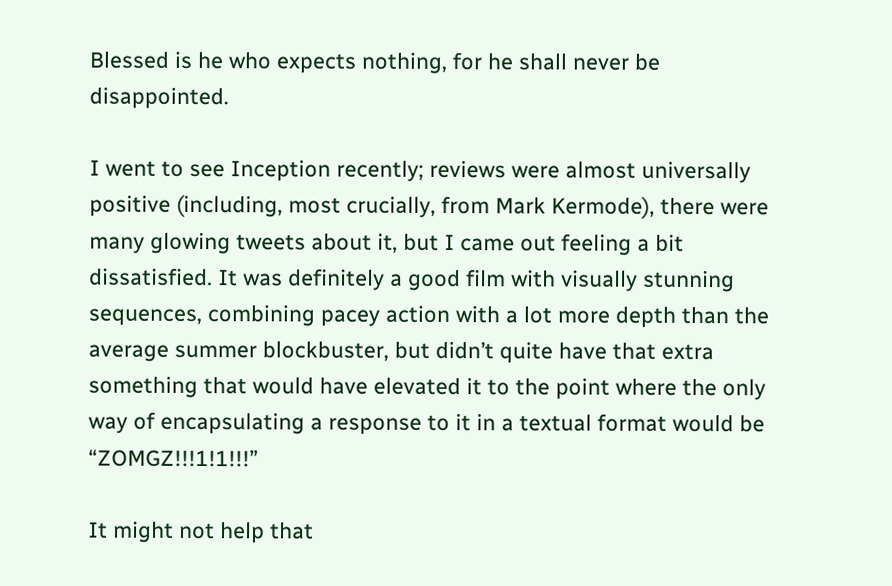Blessed is he who expects nothing, for he shall never be disappointed.

I went to see Inception recently; reviews were almost universally positive (including, most crucially, from Mark Kermode), there were many glowing tweets about it, but I came out feeling a bit dissatisfied. It was definitely a good film with visually stunning sequences, combining pacey action with a lot more depth than the average summer blockbuster, but didn’t quite have that extra something that would have elevated it to the point where the only way of encapsulating a response to it in a textual format would be “ZOMGZ!!!1!1!!!”

It might not help that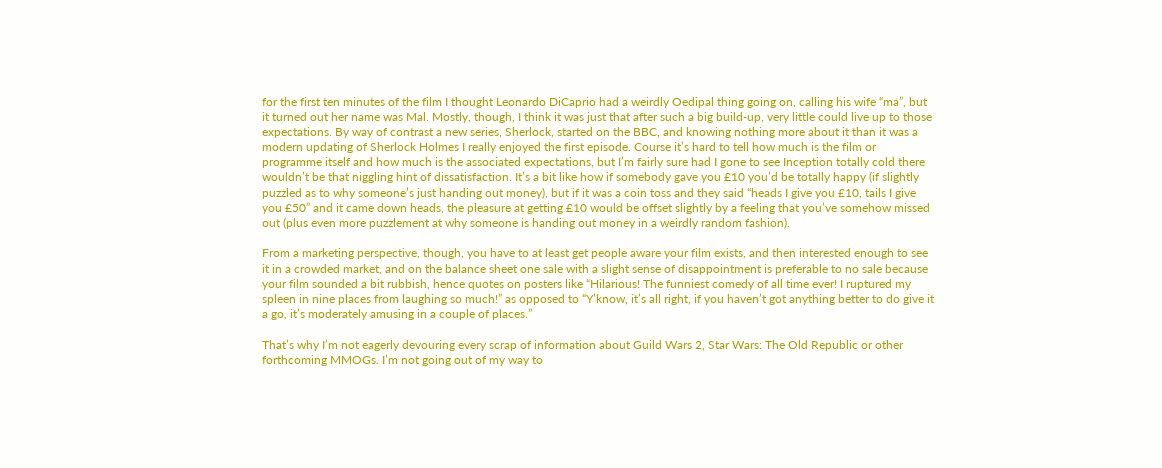for the first ten minutes of the film I thought Leonardo DiCaprio had a weirdly Oedipal thing going on, calling his wife “ma”, but it turned out her name was Mal. Mostly, though, I think it was just that after such a big build-up, very little could live up to those expectations. By way of contrast a new series, Sherlock, started on the BBC, and knowing nothing more about it than it was a modern updating of Sherlock Holmes I really enjoyed the first episode. Course it’s hard to tell how much is the film or programme itself and how much is the associated expectations, but I’m fairly sure had I gone to see Inception totally cold there wouldn’t be that niggling hint of dissatisfaction. It’s a bit like how if somebody gave you £10 you’d be totally happy (if slightly puzzled as to why someone’s just handing out money), but if it was a coin toss and they said “heads I give you £10, tails I give you £50” and it came down heads, the pleasure at getting £10 would be offset slightly by a feeling that you’ve somehow missed out (plus even more puzzlement at why someone is handing out money in a weirdly random fashion).

From a marketing perspective, though, you have to at least get people aware your film exists, and then interested enough to see it in a crowded market, and on the balance sheet one sale with a slight sense of disappointment is preferable to no sale because your film sounded a bit rubbish, hence quotes on posters like “Hilarious! The funniest comedy of all time ever! I ruptured my spleen in nine places from laughing so much!” as opposed to “Y’know, it’s all right, if you haven’t got anything better to do give it a go, it’s moderately amusing in a couple of places.”

That’s why I’m not eagerly devouring every scrap of information about Guild Wars 2, Star Wars: The Old Republic or other forthcoming MMOGs. I’m not going out of my way to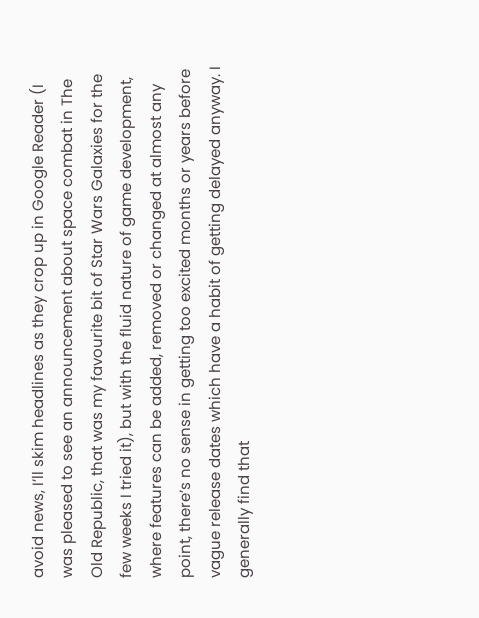avoid news, I’ll skim headlines as they crop up in Google Reader (I was pleased to see an announcement about space combat in The Old Republic, that was my favourite bit of Star Wars Galaxies for the few weeks I tried it), but with the fluid nature of game development, where features can be added, removed or changed at almost any point, there’s no sense in getting too excited months or years before vague release dates which have a habit of getting delayed anyway. I generally find that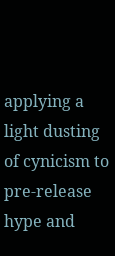applying a light dusting of cynicism to pre-release hype and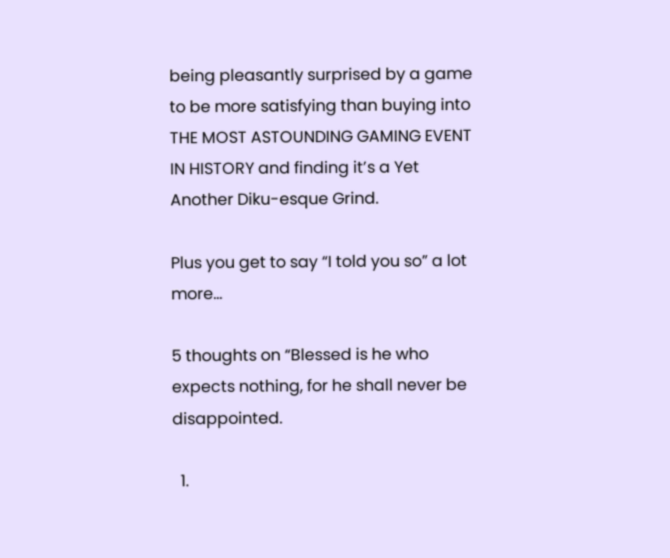being pleasantly surprised by a game to be more satisfying than buying into THE MOST ASTOUNDING GAMING EVENT IN HISTORY and finding it’s a Yet Another Diku-esque Grind.

Plus you get to say “I told you so” a lot more…

5 thoughts on “Blessed is he who expects nothing, for he shall never be disappointed.

  1.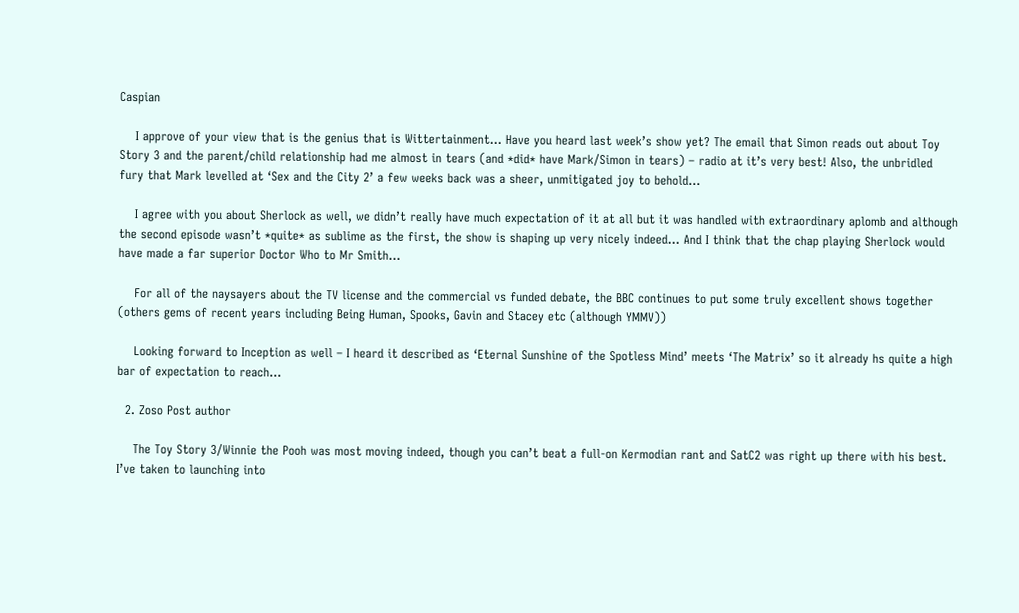Caspian

    I approve of your view that is the genius that is Wittertainment… Have you heard last week’s show yet? The email that Simon reads out about Toy Story 3 and the parent/child relationship had me almost in tears (and *did* have Mark/Simon in tears) – radio at it’s very best! Also, the unbridled fury that Mark levelled at ‘Sex and the City 2’ a few weeks back was a sheer, unmitigated joy to behold…

    I agree with you about Sherlock as well, we didn’t really have much expectation of it at all but it was handled with extraordinary aplomb and although the second episode wasn’t *quite* as sublime as the first, the show is shaping up very nicely indeed… And I think that the chap playing Sherlock would have made a far superior Doctor Who to Mr Smith…

    For all of the naysayers about the TV license and the commercial vs funded debate, the BBC continues to put some truly excellent shows together (others gems of recent years including Being Human, Spooks, Gavin and Stacey etc (although YMMV))

    Looking forward to Inception as well – I heard it described as ‘Eternal Sunshine of the Spotless Mind’ meets ‘The Matrix’ so it already hs quite a high bar of expectation to reach…

  2. Zoso Post author

    The Toy Story 3/Winnie the Pooh was most moving indeed, though you can’t beat a full-on Kermodian rant and SatC2 was right up there with his best. I’ve taken to launching into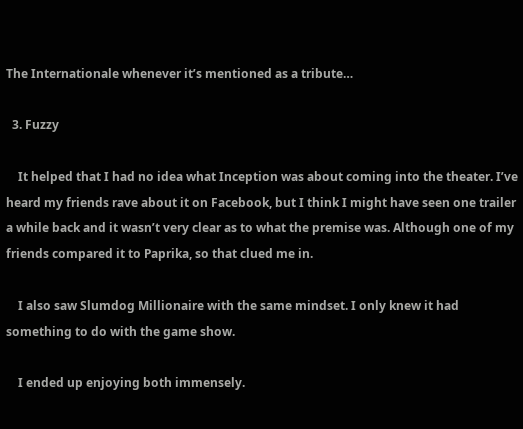The Internationale whenever it’s mentioned as a tribute…

  3. Fuzzy

    It helped that I had no idea what Inception was about coming into the theater. I’ve heard my friends rave about it on Facebook, but I think I might have seen one trailer a while back and it wasn’t very clear as to what the premise was. Although one of my friends compared it to Paprika, so that clued me in.

    I also saw Slumdog Millionaire with the same mindset. I only knew it had something to do with the game show.

    I ended up enjoying both immensely.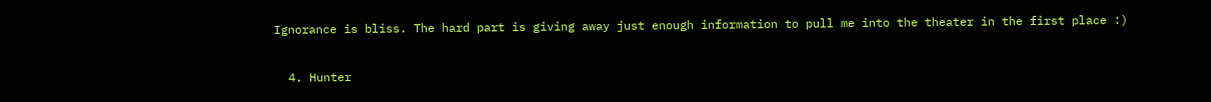Ignorance is bliss. The hard part is giving away just enough information to pull me into the theater in the first place :)

  4. Hunter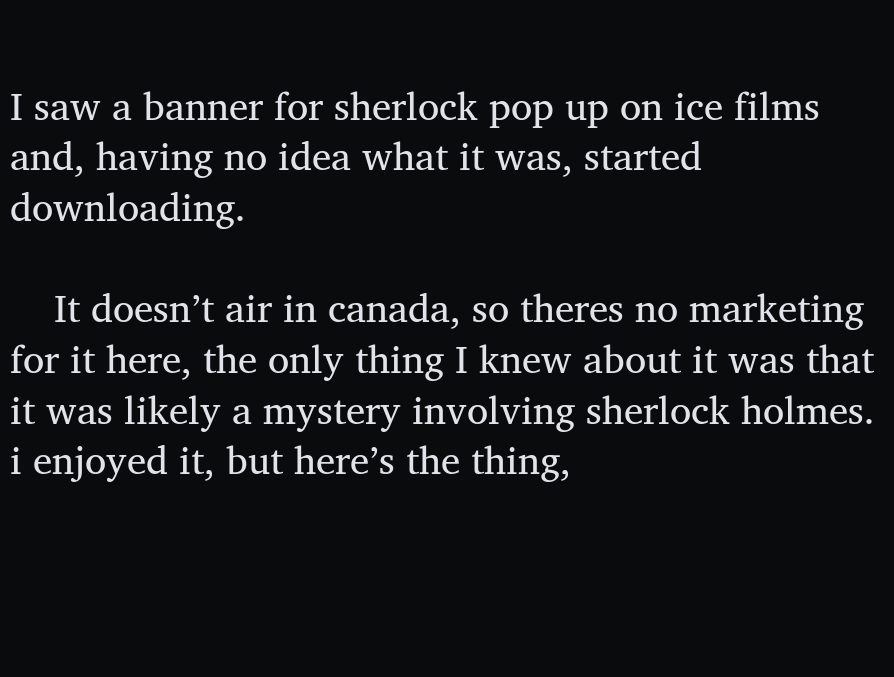I saw a banner for sherlock pop up on ice films and, having no idea what it was, started downloading.

    It doesn’t air in canada, so theres no marketing for it here, the only thing I knew about it was that it was likely a mystery involving sherlock holmes. i enjoyed it, but here’s the thing,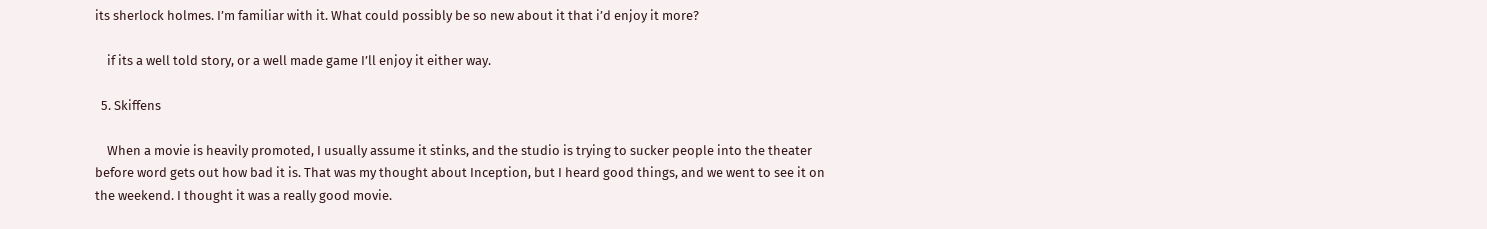its sherlock holmes. I’m familiar with it. What could possibly be so new about it that i’d enjoy it more?

    if its a well told story, or a well made game I’ll enjoy it either way.

  5. Skiffens

    When a movie is heavily promoted, I usually assume it stinks, and the studio is trying to sucker people into the theater before word gets out how bad it is. That was my thought about Inception, but I heard good things, and we went to see it on the weekend. I thought it was a really good movie.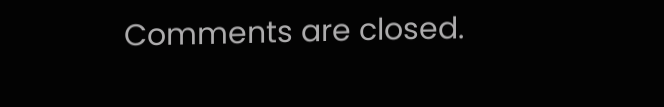Comments are closed.